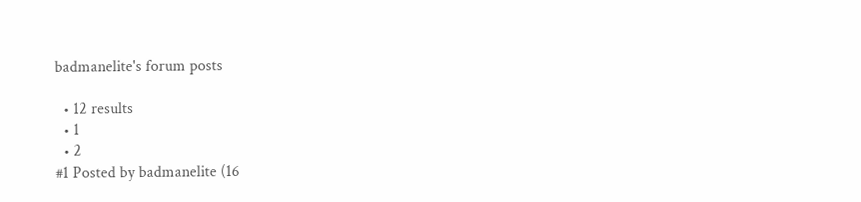badmanelite's forum posts

  • 12 results
  • 1
  • 2
#1 Posted by badmanelite (16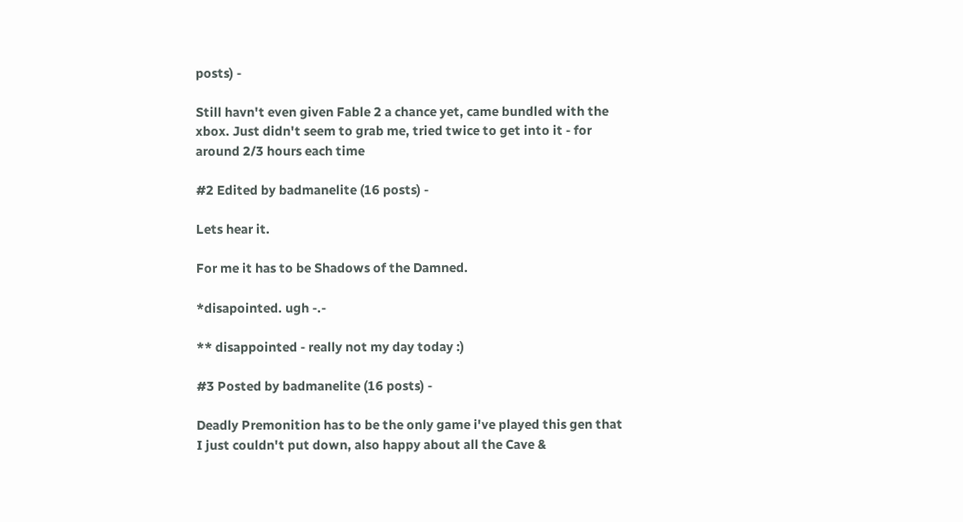posts) -

Still havn't even given Fable 2 a chance yet, came bundled with the xbox. Just didn't seem to grab me, tried twice to get into it - for around 2/3 hours each time

#2 Edited by badmanelite (16 posts) -

Lets hear it.

For me it has to be Shadows of the Damned.

*disapointed. ugh -.-

** disappointed - really not my day today :)

#3 Posted by badmanelite (16 posts) -

Deadly Premonition has to be the only game i've played this gen that I just couldn't put down, also happy about all the Cave &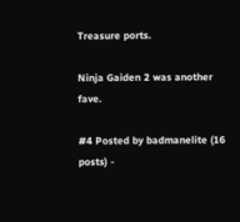Treasure ports.

Ninja Gaiden 2 was another fave.

#4 Posted by badmanelite (16 posts) -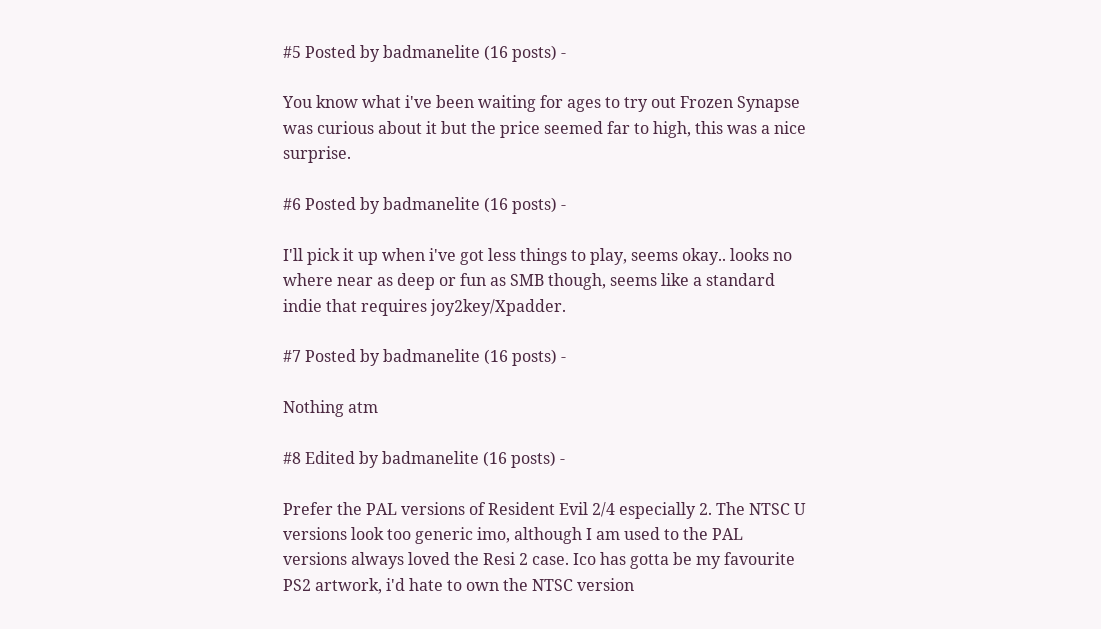#5 Posted by badmanelite (16 posts) -

You know what i've been waiting for ages to try out Frozen Synapse was curious about it but the price seemed far to high, this was a nice surprise.

#6 Posted by badmanelite (16 posts) -

I'll pick it up when i've got less things to play, seems okay.. looks no where near as deep or fun as SMB though, seems like a standard indie that requires joy2key/Xpadder.

#7 Posted by badmanelite (16 posts) -

Nothing atm

#8 Edited by badmanelite (16 posts) -

Prefer the PAL versions of Resident Evil 2/4 especially 2. The NTSC U versions look too generic imo, although I am used to the PAL versions always loved the Resi 2 case. Ico has gotta be my favourite PS2 artwork, i'd hate to own the NTSC version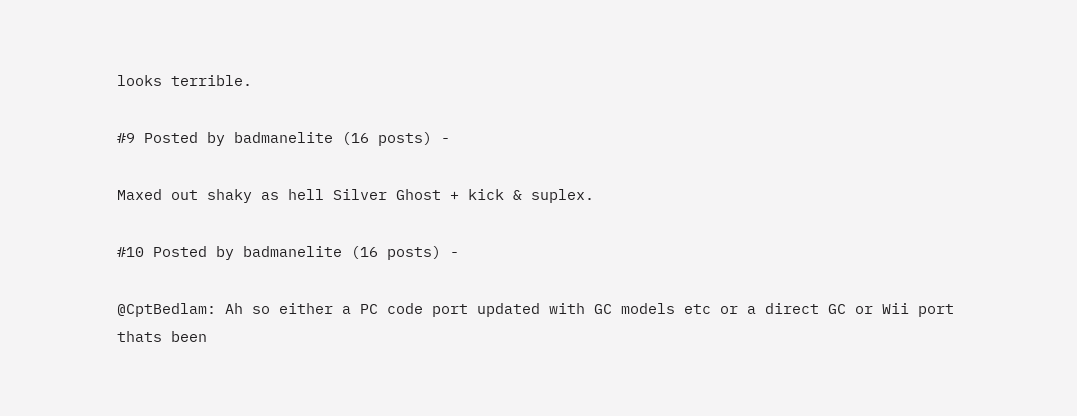looks terrible.

#9 Posted by badmanelite (16 posts) -

Maxed out shaky as hell Silver Ghost + kick & suplex.

#10 Posted by badmanelite (16 posts) -

@CptBedlam: Ah so either a PC code port updated with GC models etc or a direct GC or Wii port thats been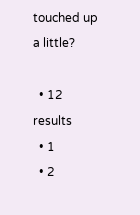touched up a little?

  • 12 results
  • 1
  • 2